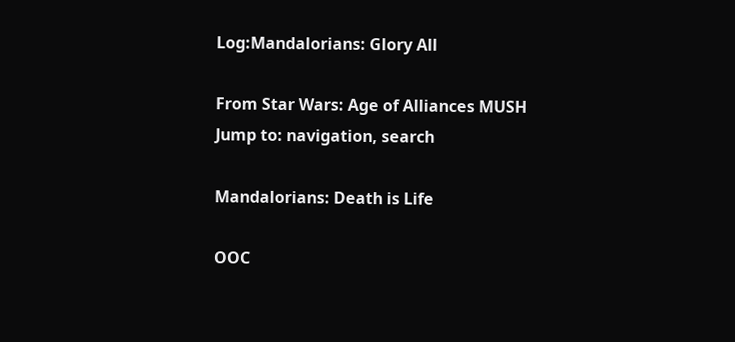Log:Mandalorians: Glory All

From Star Wars: Age of Alliances MUSH
Jump to: navigation, search

Mandalorians: Death is Life

OOC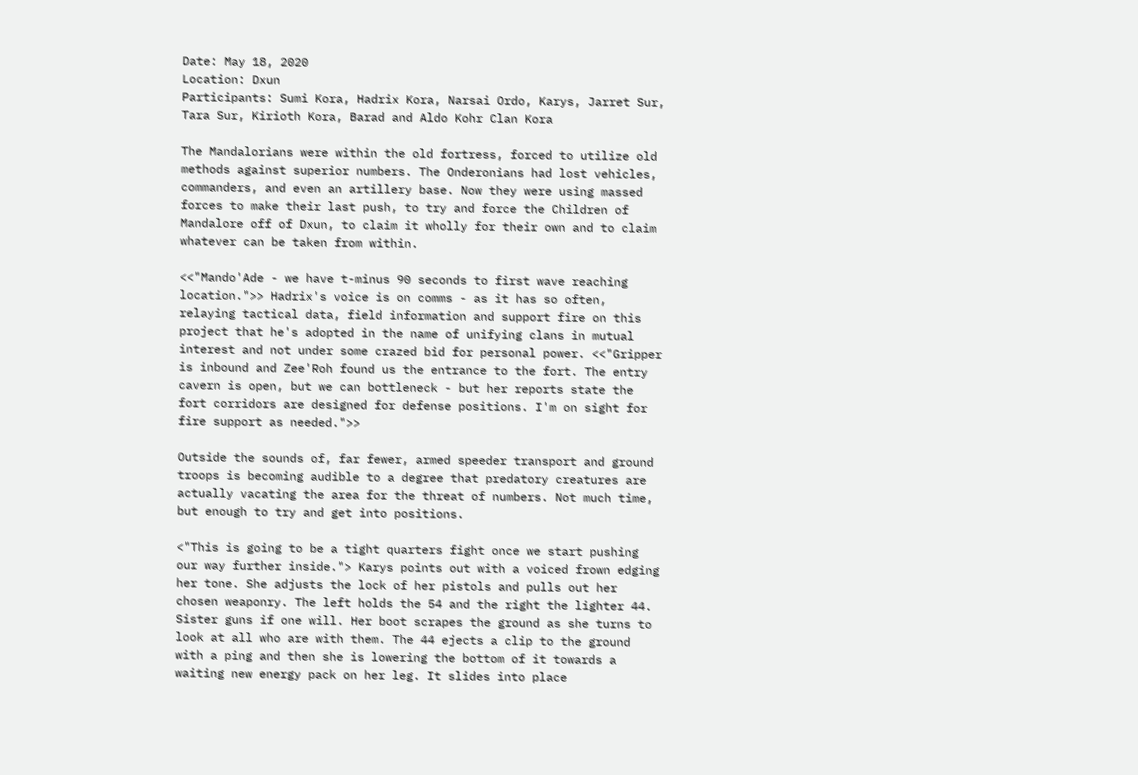Date: May 18, 2020
Location: Dxun
Participants: Sumi Kora, Hadrix Kora, Narsai Ordo, Karys, Jarret Sur, Tara Sur, Kirioth Kora, Barad and Aldo Kohr Clan Kora

The Mandalorians were within the old fortress, forced to utilize old methods against superior numbers. The Onderonians had lost vehicles, commanders, and even an artillery base. Now they were using massed forces to make their last push, to try and force the Children of Mandalore off of Dxun, to claim it wholly for their own and to claim whatever can be taken from within.

<<"Mando'Ade - we have t-minus 90 seconds to first wave reaching location.">> Hadrix's voice is on comms - as it has so often, relaying tactical data, field information and support fire on this project that he's adopted in the name of unifying clans in mutual interest and not under some crazed bid for personal power. <<"Gripper is inbound and Zee'Roh found us the entrance to the fort. The entry cavern is open, but we can bottleneck - but her reports state the fort corridors are designed for defense positions. I'm on sight for fire support as needed.">>

Outside the sounds of, far fewer, armed speeder transport and ground troops is becoming audible to a degree that predatory creatures are actually vacating the area for the threat of numbers. Not much time, but enough to try and get into positions.

<"This is going to be a tight quarters fight once we start pushing our way further inside."> Karys points out with a voiced frown edging her tone. She adjusts the lock of her pistols and pulls out her chosen weaponry. The left holds the 54 and the right the lighter 44. Sister guns if one will. Her boot scrapes the ground as she turns to look at all who are with them. The 44 ejects a clip to the ground with a ping and then she is lowering the bottom of it towards a waiting new energy pack on her leg. It slides into place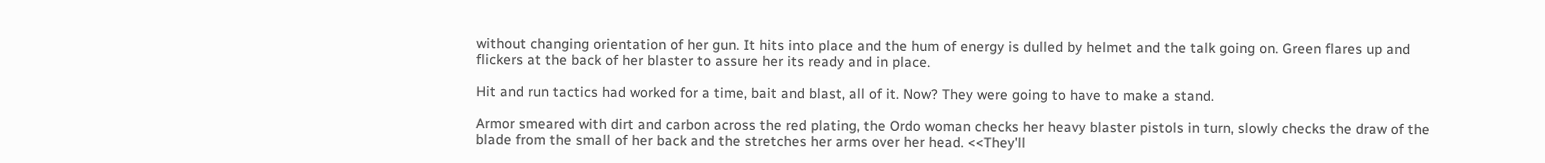without changing orientation of her gun. It hits into place and the hum of energy is dulled by helmet and the talk going on. Green flares up and flickers at the back of her blaster to assure her its ready and in place.

Hit and run tactics had worked for a time, bait and blast, all of it. Now? They were going to have to make a stand.

Armor smeared with dirt and carbon across the red plating, the Ordo woman checks her heavy blaster pistols in turn, slowly checks the draw of the blade from the small of her back and the stretches her arms over her head. <<They'll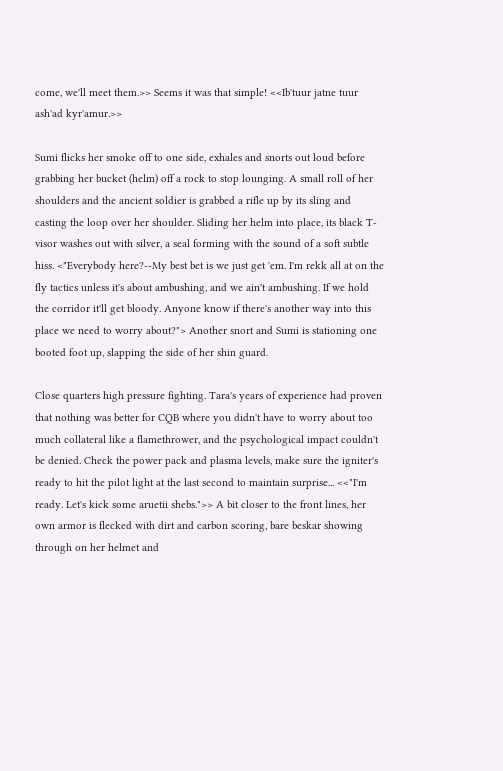come, we'll meet them.>> Seems it was that simple! <<Ib'tuur jatne tuur ash'ad kyr'amur.>>

Sumi flicks her smoke off to one side, exhales and snorts out loud before grabbing her bucket (helm) off a rock to stop lounging. A small roll of her shoulders and the ancient soldier is grabbed a rifle up by its sling and casting the loop over her shoulder. Sliding her helm into place, its black T-visor washes out with silver, a seal forming with the sound of a soft subtle hiss. <"Everybody here?--My best bet is we just get 'em. I'm rekk all at on the fly tactics unless it's about ambushing, and we ain't ambushing. If we hold the corridor it'll get bloody. Anyone know if there's another way into this place we need to worry about?"> Another snort and Sumi is stationing one booted foot up, slapping the side of her shin guard.

Close quarters high pressure fighting. Tara's years of experience had proven that nothing was better for CQB where you didn't have to worry about too much collateral like a flamethrower, and the psychological impact couldn't be denied. Check the power pack and plasma levels, make sure the igniter's ready to hit the pilot light at the last second to maintain surprise... <<"I'm ready. Let's kick some aruetii shebs.">> A bit closer to the front lines, her own armor is flecked with dirt and carbon scoring, bare beskar showing through on her helmet and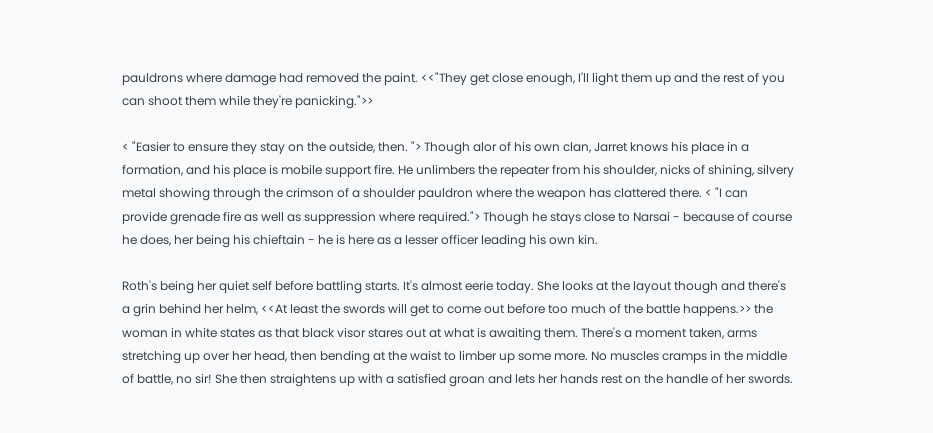pauldrons where damage had removed the paint. <<"They get close enough, I'll light them up and the rest of you can shoot them while they're panicking.">>

< "Easier to ensure they stay on the outside, then. "> Though alor of his own clan, Jarret knows his place in a formation, and his place is mobile support fire. He unlimbers the repeater from his shoulder, nicks of shining, silvery metal showing through the crimson of a shoulder pauldron where the weapon has clattered there. < "I can provide grenade fire as well as suppression where required."> Though he stays close to Narsai - because of course he does, her being his chieftain - he is here as a lesser officer leading his own kin.

Roth's being her quiet self before battling starts. It's almost eerie today. She looks at the layout though and there's a grin behind her helm, <<At least the swords will get to come out before too much of the battle happens.>> the woman in white states as that black visor stares out at what is awaiting them. There's a moment taken, arms stretching up over her head, then bending at the waist to limber up some more. No muscles cramps in the middle of battle, no sir! She then straightens up with a satisfied groan and lets her hands rest on the handle of her swords.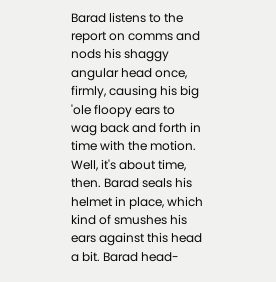Barad listens to the report on comms and nods his shaggy angular head once, firmly, causing his big 'ole floopy ears to wag back and forth in time with the motion. Well, it's about time, then. Barad seals his helmet in place, which kind of smushes his ears against this head a bit. Barad head-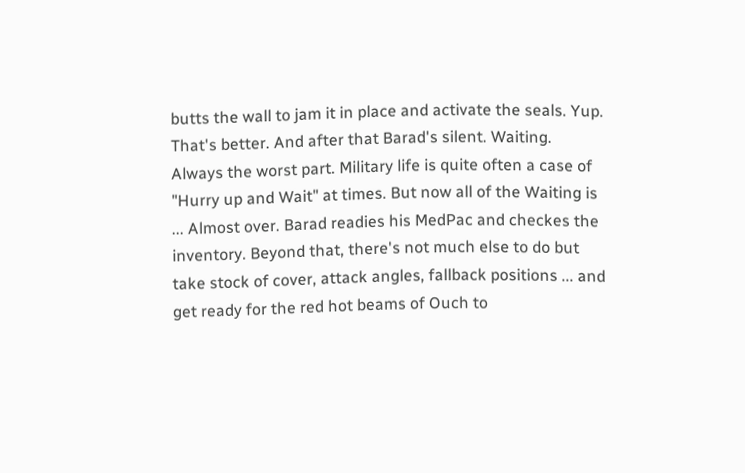butts the wall to jam it in place and activate the seals. Yup. That's better. And after that Barad's silent. Waiting. Always the worst part. Military life is quite often a case of "Hurry up and Wait" at times. But now all of the Waiting is ... Almost over. Barad readies his MedPac and checkes the inventory. Beyond that, there's not much else to do but take stock of cover, attack angles, fallback positions ... and get ready for the red hot beams of Ouch to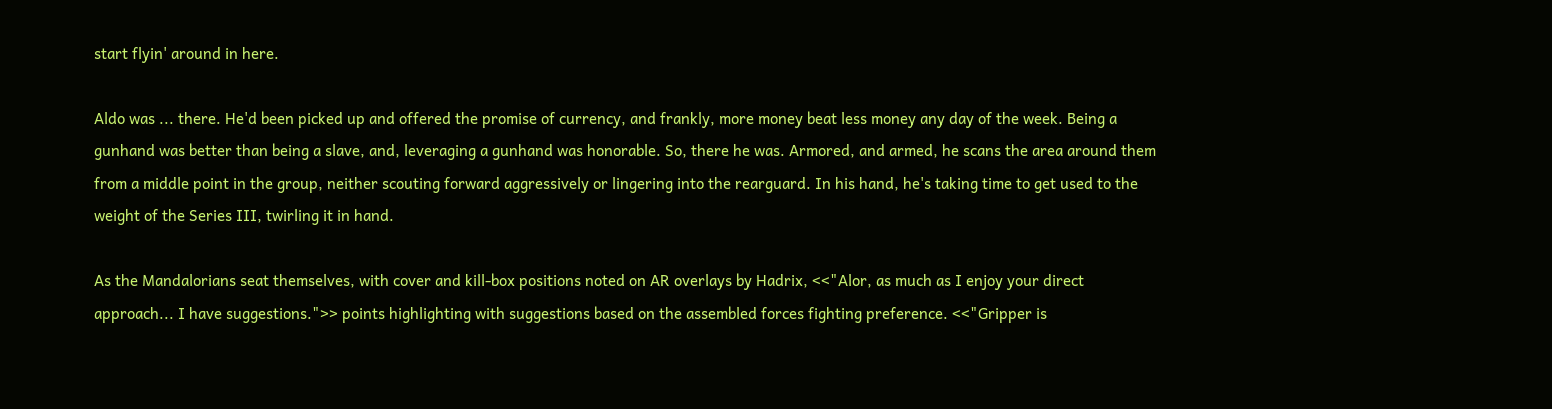start flyin' around in here.

Aldo was ... there. He'd been picked up and offered the promise of currency, and frankly, more money beat less money any day of the week. Being a gunhand was better than being a slave, and, leveraging a gunhand was honorable. So, there he was. Armored, and armed, he scans the area around them from a middle point in the group, neither scouting forward aggressively or lingering into the rearguard. In his hand, he's taking time to get used to the weight of the Series III, twirling it in hand.

As the Mandalorians seat themselves, with cover and kill-box positions noted on AR overlays by Hadrix, <<"Alor, as much as I enjoy your direct approach... I have suggestions.">> points highlighting with suggestions based on the assembled forces fighting preference. <<"Gripper is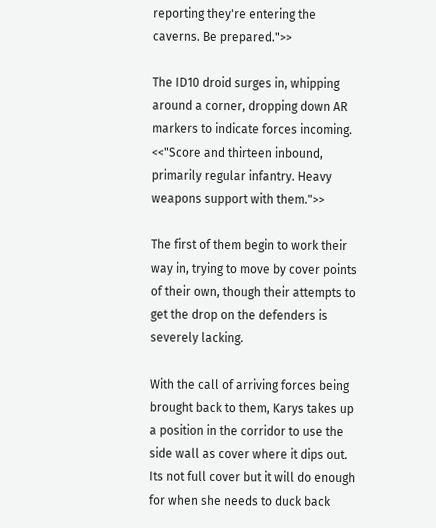reporting they're entering the caverns. Be prepared.">>

The ID10 droid surges in, whipping around a corner, dropping down AR markers to indicate forces incoming. <<"Score and thirteen inbound, primarily regular infantry. Heavy weapons support with them.">>

The first of them begin to work their way in, trying to move by cover points of their own, though their attempts to get the drop on the defenders is severely lacking.

With the call of arriving forces being brought back to them, Karys takes up a position in the corridor to use the side wall as cover where it dips out. Its not full cover but it will do enough for when she needs to duck back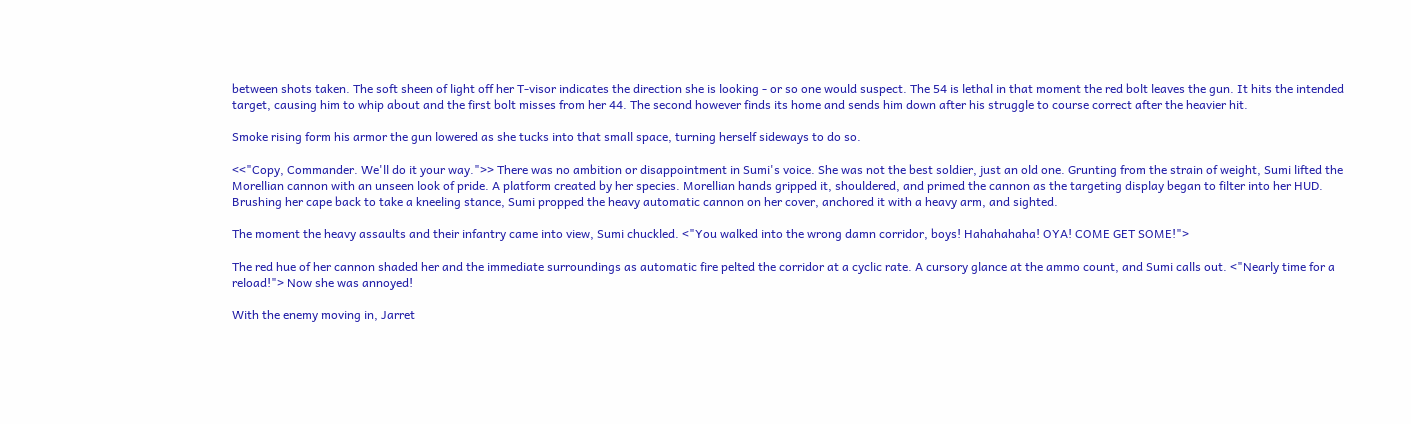between shots taken. The soft sheen of light off her T-visor indicates the direction she is looking - or so one would suspect. The 54 is lethal in that moment the red bolt leaves the gun. It hits the intended target, causing him to whip about and the first bolt misses from her 44. The second however finds its home and sends him down after his struggle to course correct after the heavier hit.

Smoke rising form his armor the gun lowered as she tucks into that small space, turning herself sideways to do so.

<<"Copy, Commander. We'll do it your way.">> There was no ambition or disappointment in Sumi's voice. She was not the best soldier, just an old one. Grunting from the strain of weight, Sumi lifted the Morellian cannon with an unseen look of pride. A platform created by her species. Morellian hands gripped it, shouldered, and primed the cannon as the targeting display began to filter into her HUD. Brushing her cape back to take a kneeling stance, Sumi propped the heavy automatic cannon on her cover, anchored it with a heavy arm, and sighted.

The moment the heavy assaults and their infantry came into view, Sumi chuckled. <"You walked into the wrong damn corridor, boys! Hahahahaha! OYA! COME GET SOME!">

The red hue of her cannon shaded her and the immediate surroundings as automatic fire pelted the corridor at a cyclic rate. A cursory glance at the ammo count, and Sumi calls out. <"Nearly time for a reload!"> Now she was annoyed!

With the enemy moving in, Jarret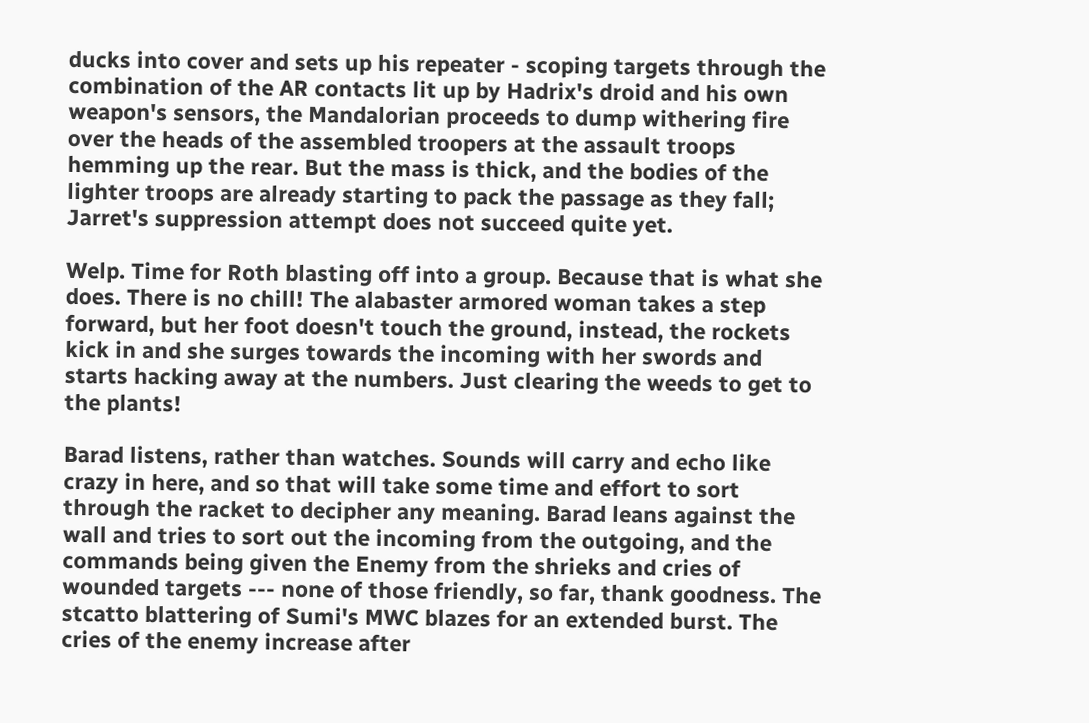ducks into cover and sets up his repeater - scoping targets through the combination of the AR contacts lit up by Hadrix's droid and his own weapon's sensors, the Mandalorian proceeds to dump withering fire over the heads of the assembled troopers at the assault troops hemming up the rear. But the mass is thick, and the bodies of the lighter troops are already starting to pack the passage as they fall; Jarret's suppression attempt does not succeed quite yet.

Welp. Time for Roth blasting off into a group. Because that is what she does. There is no chill! The alabaster armored woman takes a step forward, but her foot doesn't touch the ground, instead, the rockets kick in and she surges towards the incoming with her swords and starts hacking away at the numbers. Just clearing the weeds to get to the plants!

Barad listens, rather than watches. Sounds will carry and echo like crazy in here, and so that will take some time and effort to sort through the racket to decipher any meaning. Barad leans against the wall and tries to sort out the incoming from the outgoing, and the commands being given the Enemy from the shrieks and cries of wounded targets --- none of those friendly, so far, thank goodness. The stcatto blattering of Sumi's MWC blazes for an extended burst. The cries of the enemy increase after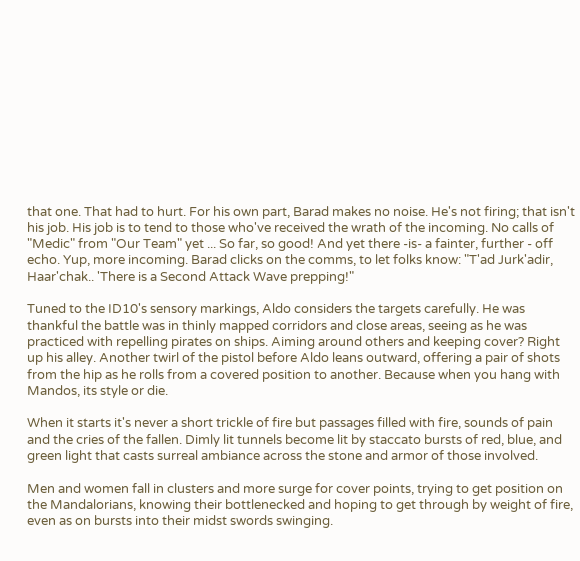that one. That had to hurt. For his own part, Barad makes no noise. He's not firing; that isn't his job. His job is to tend to those who've received the wrath of the incoming. No calls of "Medic" from "Our Team" yet ... So far, so good! And yet there -is- a fainter, further - off echo. Yup, more incoming. Barad clicks on the comms, to let folks know: "T'ad Jurk'adir, Haar'chak.. 'There is a Second Attack Wave prepping!"

Tuned to the ID10's sensory markings, Aldo considers the targets carefully. He was thankful the battle was in thinly mapped corridors and close areas, seeing as he was practiced with repelling pirates on ships. Aiming around others and keeping cover? Right up his alley. Another twirl of the pistol before Aldo leans outward, offering a pair of shots from the hip as he rolls from a covered position to another. Because when you hang with Mandos, its style or die.

When it starts it's never a short trickle of fire but passages filled with fire, sounds of pain and the cries of the fallen. Dimly lit tunnels become lit by staccato bursts of red, blue, and green light that casts surreal ambiance across the stone and armor of those involved.

Men and women fall in clusters and more surge for cover points, trying to get position on the Mandalorians, knowing their bottlenecked and hoping to get through by weight of fire, even as on bursts into their midst swords swinging.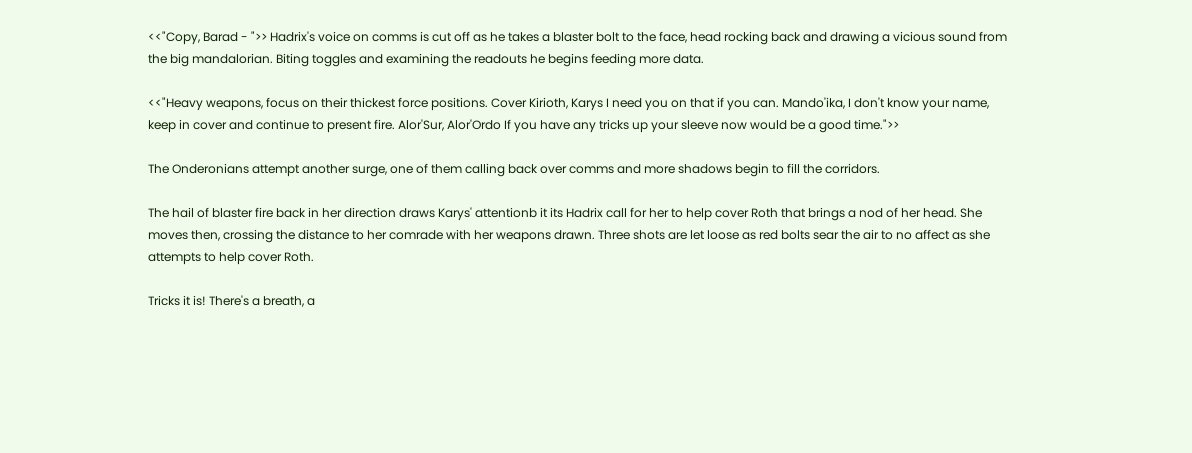<<"Copy, Barad - ">> Hadrix's voice on comms is cut off as he takes a blaster bolt to the face, head rocking back and drawing a vicious sound from the big mandalorian. Biting toggles and examining the readouts he begins feeding more data.

<<"Heavy weapons, focus on their thickest force positions. Cover Kirioth, Karys I need you on that if you can. Mando'ika, I don't know your name, keep in cover and continue to present fire. Alor'Sur, Alor'Ordo If you have any tricks up your sleeve now would be a good time.">>

The Onderonians attempt another surge, one of them calling back over comms and more shadows begin to fill the corridors.

The hail of blaster fire back in her direction draws Karys' attentionb it its Hadrix call for her to help cover Roth that brings a nod of her head. She moves then, crossing the distance to her comrade with her weapons drawn. Three shots are let loose as red bolts sear the air to no affect as she attempts to help cover Roth.

Tricks it is! There's a breath, a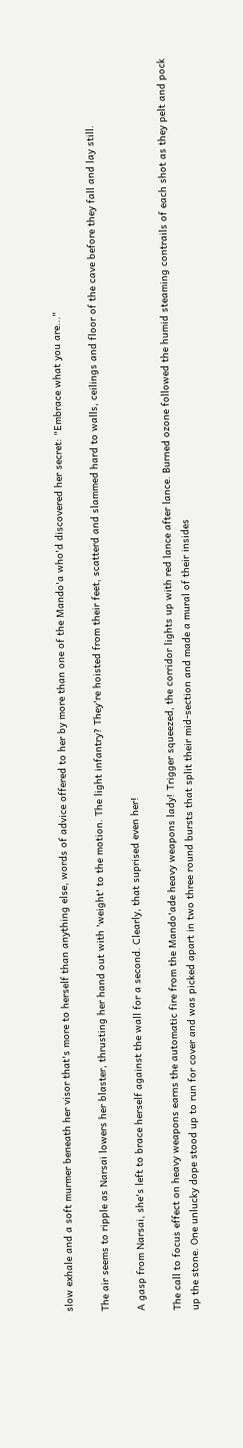slow exhale and a soft murmer beneath her visor that's more to herself than anything else, words of advice offered to her by more than one of the Mando'a who'd discovered her secret: "Embrace what you are..."

The air seems to ripple as Narsai lowers her blaster, thrusting her hand out with 'weight' to the motion. The light infantry? They're hoisted from their feet, scatterd and slammed hard to walls, ceilings and floor of the cave before they fall and lay still.

A gasp from Narsai, she's left to brace herself against the wall for a second. Clearly, that suprised even her!

The call to focus effect on heavy weapons earns the automatic fire from the Mando'ade heavy weapons lady! Trigger squeezed, the corridor lights up with red lance after lance. Burned ozone followed the humid steaming contrails of each shot as they pelt and pock up the stone. One unlucky dope stood up to run for cover and was picked apart in two three round bursts that split their mid-section and made a mural of their insides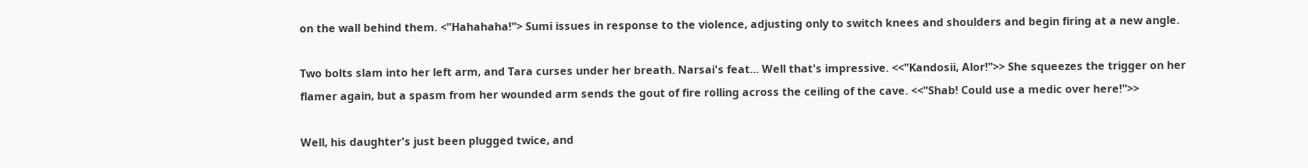on the wall behind them. <"Hahahaha!"> Sumi issues in response to the violence, adjusting only to switch knees and shoulders and begin firing at a new angle.

Two bolts slam into her left arm, and Tara curses under her breath. Narsai's feat... Well that's impressive. <<"Kandosii, Alor!">> She squeezes the trigger on her flamer again, but a spasm from her wounded arm sends the gout of fire rolling across the ceiling of the cave. <<"Shab! Could use a medic over here!">>

Well, his daughter's just been plugged twice, and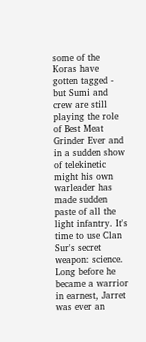some of the Koras have gotten tagged - but Sumi and crew are still playing the role of Best Meat Grinder Ever and in a sudden show of telekinetic might his own warleader has made sudden paste of all the light infantry. It's time to use Clan Sur's secret weapon: science. Long before he became a warrior in earnest, Jarret was ever an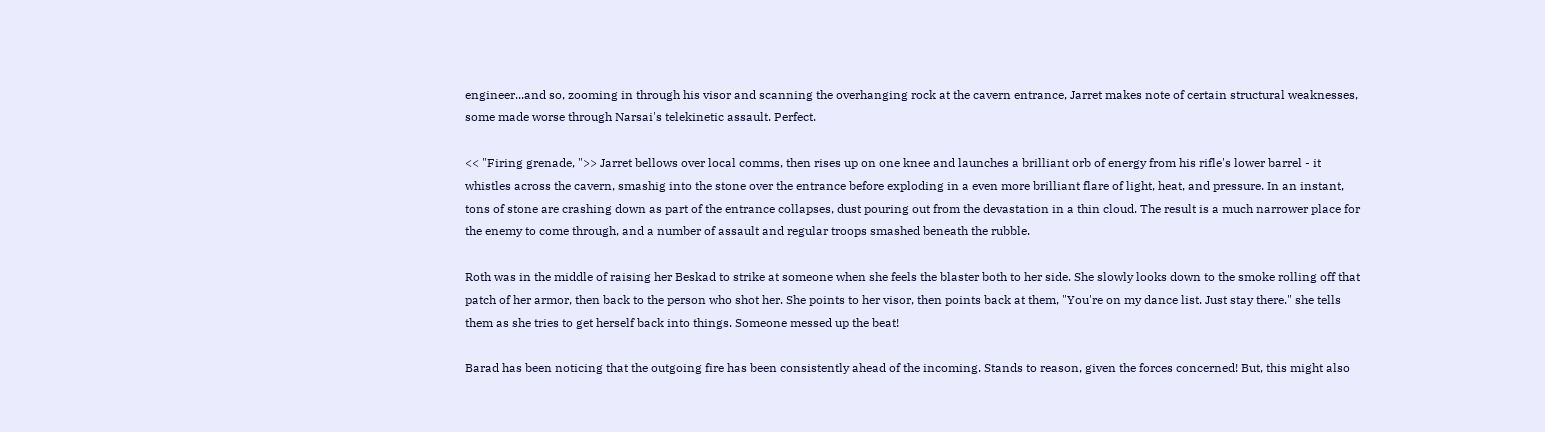engineer...and so, zooming in through his visor and scanning the overhanging rock at the cavern entrance, Jarret makes note of certain structural weaknesses, some made worse through Narsai's telekinetic assault. Perfect.

<< "Firing grenade, ">> Jarret bellows over local comms, then rises up on one knee and launches a brilliant orb of energy from his rifle's lower barrel - it whistles across the cavern, smashig into the stone over the entrance before exploding in a even more brilliant flare of light, heat, and pressure. In an instant, tons of stone are crashing down as part of the entrance collapses, dust pouring out from the devastation in a thin cloud. The result is a much narrower place for the enemy to come through, and a number of assault and regular troops smashed beneath the rubble.

Roth was in the middle of raising her Beskad to strike at someone when she feels the blaster both to her side. She slowly looks down to the smoke rolling off that patch of her armor, then back to the person who shot her. She points to her visor, then points back at them, "You're on my dance list. Just stay there." she tells them as she tries to get herself back into things. Someone messed up the beat!

Barad has been noticing that the outgoing fire has been consistently ahead of the incoming. Stands to reason, given the forces concerned! But, this might also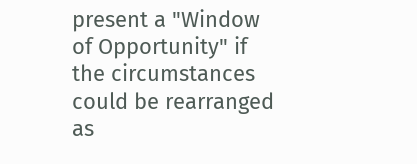present a "Window of Opportunity" if the circumstances could be rearranged as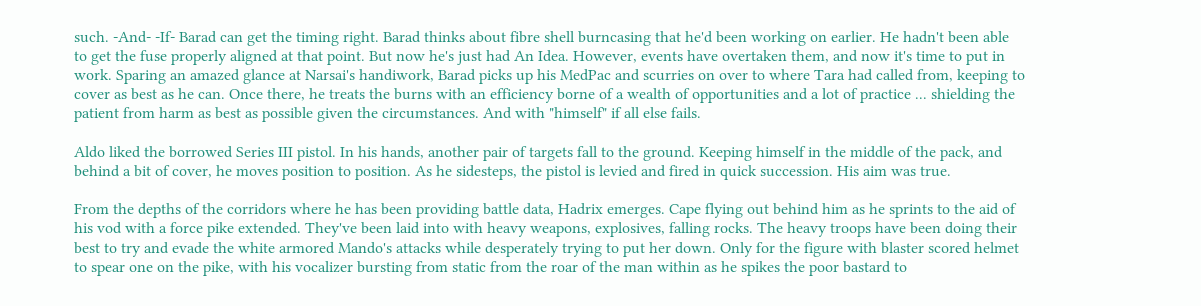such. -And- -If- Barad can get the timing right. Barad thinks about fibre shell burncasing that he'd been working on earlier. He hadn't been able to get the fuse properly aligned at that point. But now he's just had An Idea. However, events have overtaken them, and now it's time to put in work. Sparing an amazed glance at Narsai's handiwork, Barad picks up his MedPac and scurries on over to where Tara had called from, keeping to cover as best as he can. Once there, he treats the burns with an efficiency borne of a wealth of opportunities and a lot of practice ... shielding the patient from harm as best as possible given the circumstances. And with "himself" if all else fails.

Aldo liked the borrowed Series III pistol. In his hands, another pair of targets fall to the ground. Keeping himself in the middle of the pack, and behind a bit of cover, he moves position to position. As he sidesteps, the pistol is levied and fired in quick succession. His aim was true.

From the depths of the corridors where he has been providing battle data, Hadrix emerges. Cape flying out behind him as he sprints to the aid of his vod with a force pike extended. They've been laid into with heavy weapons, explosives, falling rocks. The heavy troops have been doing their best to try and evade the white armored Mando's attacks while desperately trying to put her down. Only for the figure with blaster scored helmet to spear one on the pike, with his vocalizer bursting from static from the roar of the man within as he spikes the poor bastard to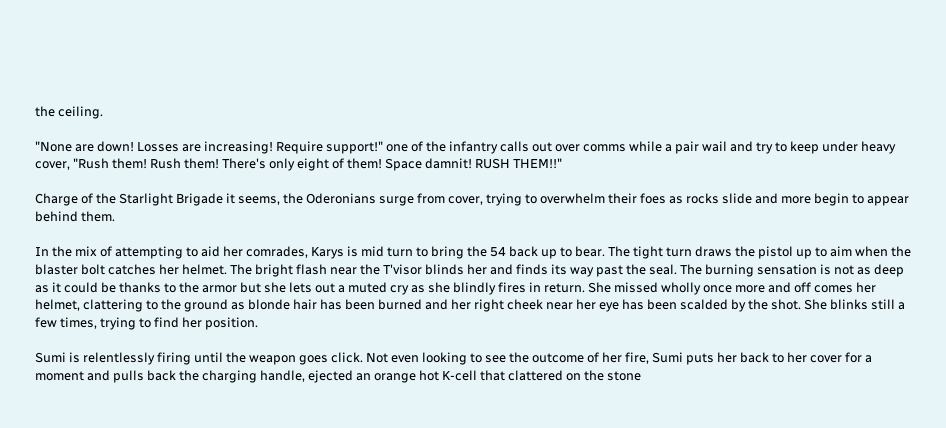the ceiling.

"None are down! Losses are increasing! Require support!" one of the infantry calls out over comms while a pair wail and try to keep under heavy cover, "Rush them! Rush them! There's only eight of them! Space damnit! RUSH THEM!!"

Charge of the Starlight Brigade it seems, the Oderonians surge from cover, trying to overwhelm their foes as rocks slide and more begin to appear behind them.

In the mix of attempting to aid her comrades, Karys is mid turn to bring the 54 back up to bear. The tight turn draws the pistol up to aim when the blaster bolt catches her helmet. The bright flash near the T'visor blinds her and finds its way past the seal. The burning sensation is not as deep as it could be thanks to the armor but she lets out a muted cry as she blindly fires in return. She missed wholly once more and off comes her helmet, clattering to the ground as blonde hair has been burned and her right cheek near her eye has been scalded by the shot. She blinks still a few times, trying to find her position.

Sumi is relentlessly firing until the weapon goes click. Not even looking to see the outcome of her fire, Sumi puts her back to her cover for a moment and pulls back the charging handle, ejected an orange hot K-cell that clattered on the stone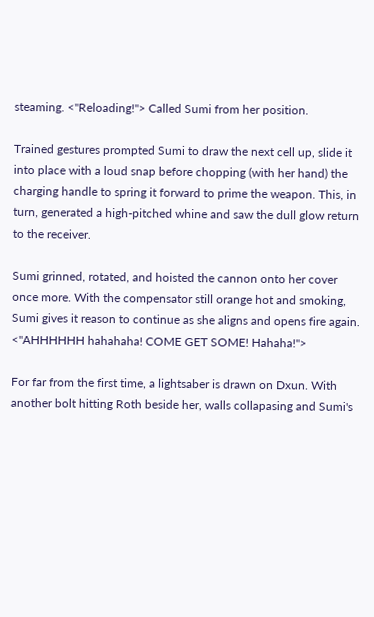steaming. <"Reloading!"> Called Sumi from her position.

Trained gestures prompted Sumi to draw the next cell up, slide it into place with a loud snap before chopping (with her hand) the charging handle to spring it forward to prime the weapon. This, in turn, generated a high-pitched whine and saw the dull glow return to the receiver.

Sumi grinned, rotated, and hoisted the cannon onto her cover once more. With the compensator still orange hot and smoking, Sumi gives it reason to continue as she aligns and opens fire again. <"AHHHHHH hahahaha! COME GET SOME! Hahaha!">

For far from the first time, a lightsaber is drawn on Dxun. With another bolt hitting Roth beside her, walls collapasing and Sumi's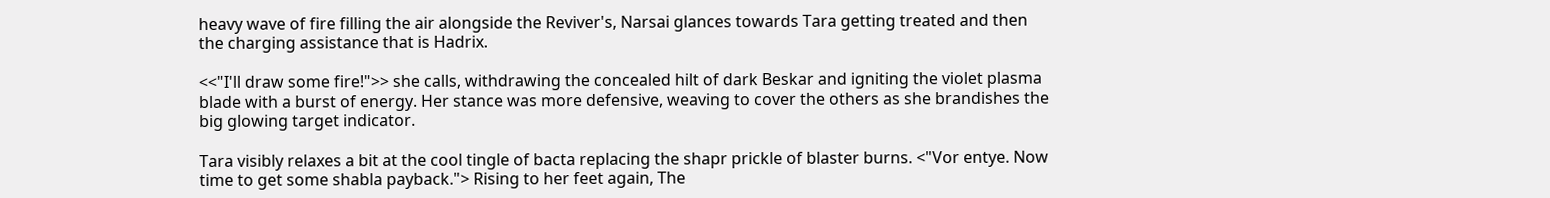heavy wave of fire filling the air alongside the Reviver's, Narsai glances towards Tara getting treated and then the charging assistance that is Hadrix.

<<"I'll draw some fire!">> she calls, withdrawing the concealed hilt of dark Beskar and igniting the violet plasma blade with a burst of energy. Her stance was more defensive, weaving to cover the others as she brandishes the big glowing target indicator.

Tara visibly relaxes a bit at the cool tingle of bacta replacing the shapr prickle of blaster burns. <"Vor entye. Now time to get some shabla payback."> Rising to her feet again, The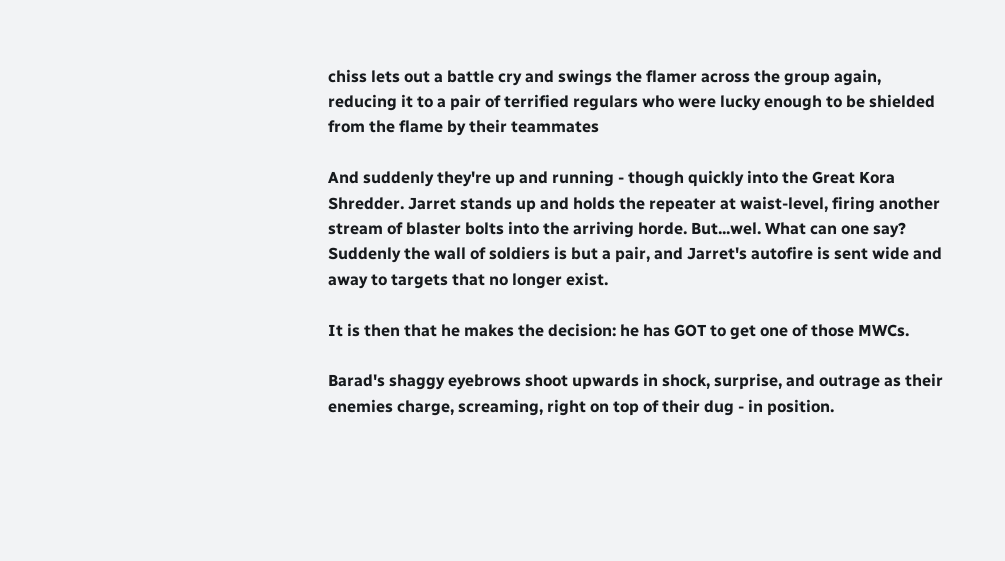chiss lets out a battle cry and swings the flamer across the group again, reducing it to a pair of terrified regulars who were lucky enough to be shielded from the flame by their teammates

And suddenly they're up and running - though quickly into the Great Kora Shredder. Jarret stands up and holds the repeater at waist-level, firing another stream of blaster bolts into the arriving horde. But...wel. What can one say? Suddenly the wall of soldiers is but a pair, and Jarret's autofire is sent wide and away to targets that no longer exist.

It is then that he makes the decision: he has GOT to get one of those MWCs.

Barad's shaggy eyebrows shoot upwards in shock, surprise, and outrage as their enemies charge, screaming, right on top of their dug - in position.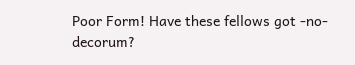Poor Form! Have these fellows got -no- decorum?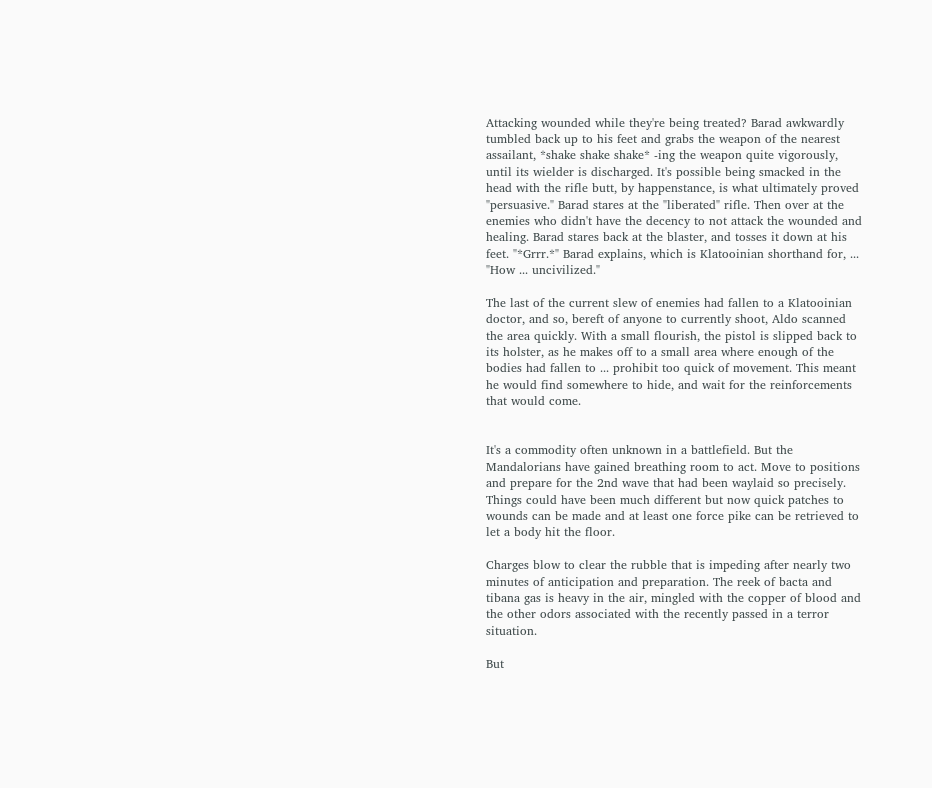Attacking wounded while they're being treated? Barad awkwardly tumbled back up to his feet and grabs the weapon of the nearest assailant, *shake shake shake* -ing the weapon quite vigorously, until its wielder is discharged. It's possible being smacked in the head with the rifle butt, by happenstance, is what ultimately proved "persuasive." Barad stares at the "liberated" rifle. Then over at the enemies who didn't have the decency to not attack the wounded and healing. Barad stares back at the blaster, and tosses it down at his feet. "*Grrr.*" Barad explains, which is Klatooinian shorthand for, ... "How ... uncivilized."

The last of the current slew of enemies had fallen to a Klatooinian doctor, and so, bereft of anyone to currently shoot, Aldo scanned the area quickly. With a small flourish, the pistol is slipped back to its holster, as he makes off to a small area where enough of the bodies had fallen to ... prohibit too quick of movement. This meant he would find somewhere to hide, and wait for the reinforcements that would come.


It's a commodity often unknown in a battlefield. But the Mandalorians have gained breathing room to act. Move to positions and prepare for the 2nd wave that had been waylaid so precisely. Things could have been much different but now quick patches to wounds can be made and at least one force pike can be retrieved to let a body hit the floor.

Charges blow to clear the rubble that is impeding after nearly two minutes of anticipation and preparation. The reek of bacta and tibana gas is heavy in the air, mingled with the copper of blood and the other odors associated with the recently passed in a terror situation.

But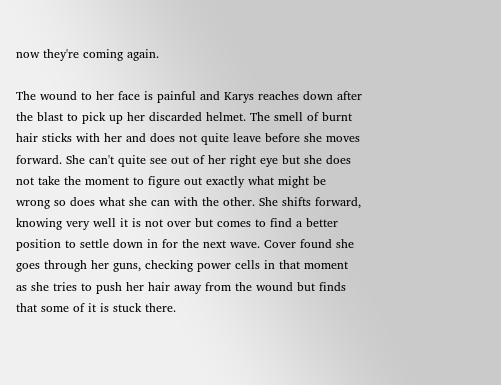now they're coming again.

The wound to her face is painful and Karys reaches down after the blast to pick up her discarded helmet. The smell of burnt hair sticks with her and does not quite leave before she moves forward. She can't quite see out of her right eye but she does not take the moment to figure out exactly what might be wrong so does what she can with the other. She shifts forward, knowing very well it is not over but comes to find a better position to settle down in for the next wave. Cover found she goes through her guns, checking power cells in that moment as she tries to push her hair away from the wound but finds that some of it is stuck there.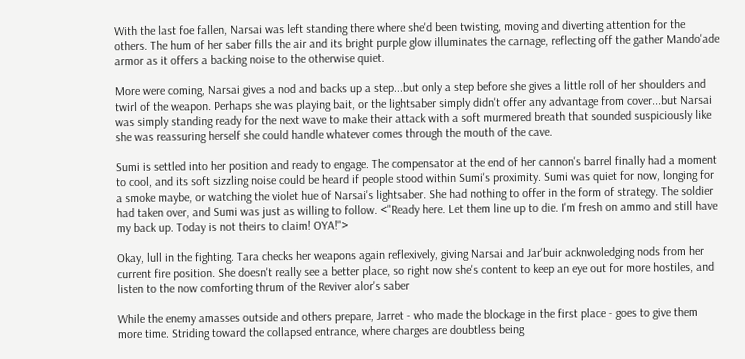With the last foe fallen, Narsai was left standing there where she'd been twisting, moving and diverting attention for the others. The hum of her saber fills the air and its bright purple glow illuminates the carnage, reflecting off the gather Mando'ade armor as it offers a backing noise to the otherwise quiet.

More were coming, Narsai gives a nod and backs up a step...but only a step before she gives a little roll of her shoulders and twirl of the weapon. Perhaps she was playing bait, or the lightsaber simply didn't offer any advantage from cover...but Narsai was simply standing ready for the next wave to make their attack with a soft murmered breath that sounded suspiciously like she was reassuring herself she could handle whatever comes through the mouth of the cave.

Sumi is settled into her position and ready to engage. The compensator at the end of her cannon's barrel finally had a moment to cool, and its soft sizzling noise could be heard if people stood within Sumi's proximity. Sumi was quiet for now, longing for a smoke maybe, or watching the violet hue of Narsai's lightsaber. She had nothing to offer in the form of strategy. The soldier had taken over, and Sumi was just as willing to follow. <"Ready here. Let them line up to die. I'm fresh on ammo and still have my back up. Today is not theirs to claim! OYA!">

Okay, lull in the fighting. Tara checks her weapons again reflexively, giving Narsai and Jar'buir acknwoledging nods from her current fire position. She doesn't really see a better place, so right now she's content to keep an eye out for more hostiles, and listen to the now comforting thrum of the Reviver alor's saber

While the enemy amasses outside and others prepare, Jarret - who made the blockage in the first place - goes to give them more time. Striding toward the collapsed entrance, where charges are doubtless being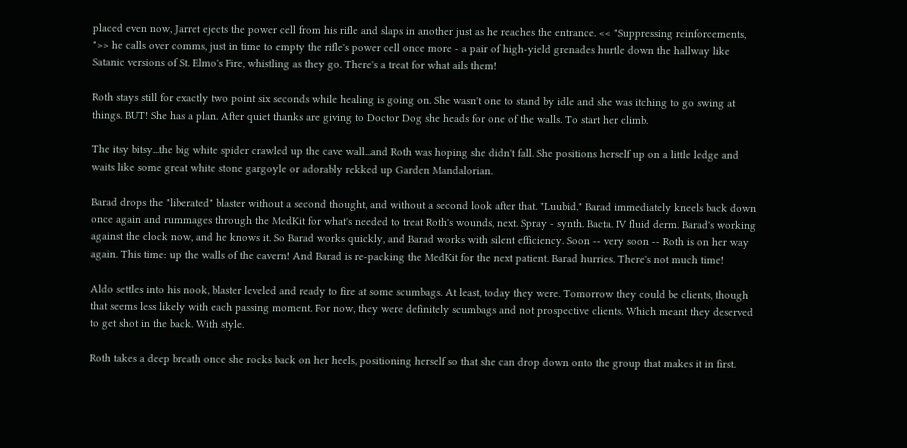placed even now, Jarret ejects the power cell from his rifle and slaps in another just as he reaches the entrance. << "Suppressing reinforcements, ">> he calls over comms, just in time to empty the rifle's power cell once more - a pair of high-yield grenades hurtle down the hallway like Satanic versions of St. Elmo's Fire, whistling as they go. There's a treat for what ails them!

Roth stays still for exactly two point six seconds while healing is going on. She wasn't one to stand by idle and she was itching to go swing at things. BUT! She has a plan. After quiet thanks are giving to Doctor Dog she heads for one of the walls. To start her climb.

The itsy bitsy...the big white spider crawled up the cave wall...and Roth was hoping she didn't fall. She positions herself up on a little ledge and waits like some great white stone gargoyle or adorably rekked up Garden Mandalorian.

Barad drops the "liberated" blaster without a second thought, and without a second look after that. "Luubid." Barad immediately kneels back down once again and rummages through the MedKit for what's needed to treat Roth's wounds, next. Spray - synth. Bacta. IV fluid derm. Barad's working against the clock now, and he knows it. So Barad works quickly, and Barad works with silent efficiency. Soon -- very soon -- Roth is on her way again. This time: up the walls of the cavern! And Barad is re-packing the MedKit for the next patient. Barad hurries. There's not much time!

Aldo settles into his nook, blaster leveled and ready to fire at some scumbags. At least, today they were. Tomorrow they could be clients, though that seems less likely with each passing moment. For now, they were definitely scumbags and not prospective clients. Which meant they deserved to get shot in the back. With style.

Roth takes a deep breath once she rocks back on her heels, positioning herself so that she can drop down onto the group that makes it in first.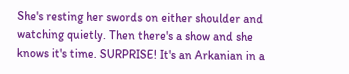She's resting her swords on either shoulder and watching quietly. Then there's a show and she knows it's time. SURPRISE! It's an Arkanian in a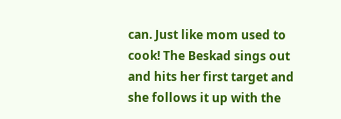can. Just like mom used to cook! The Beskad sings out and hits her first target and she follows it up with the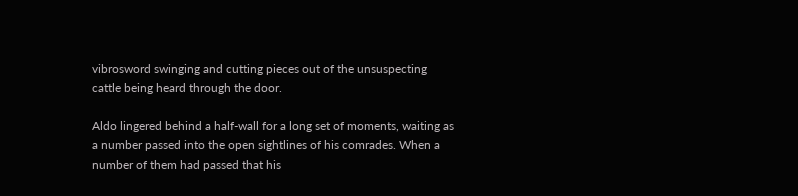vibrosword swinging and cutting pieces out of the unsuspecting cattle being heard through the door.

Aldo lingered behind a half-wall for a long set of moments, waiting as a number passed into the open sightlines of his comrades. When a number of them had passed that his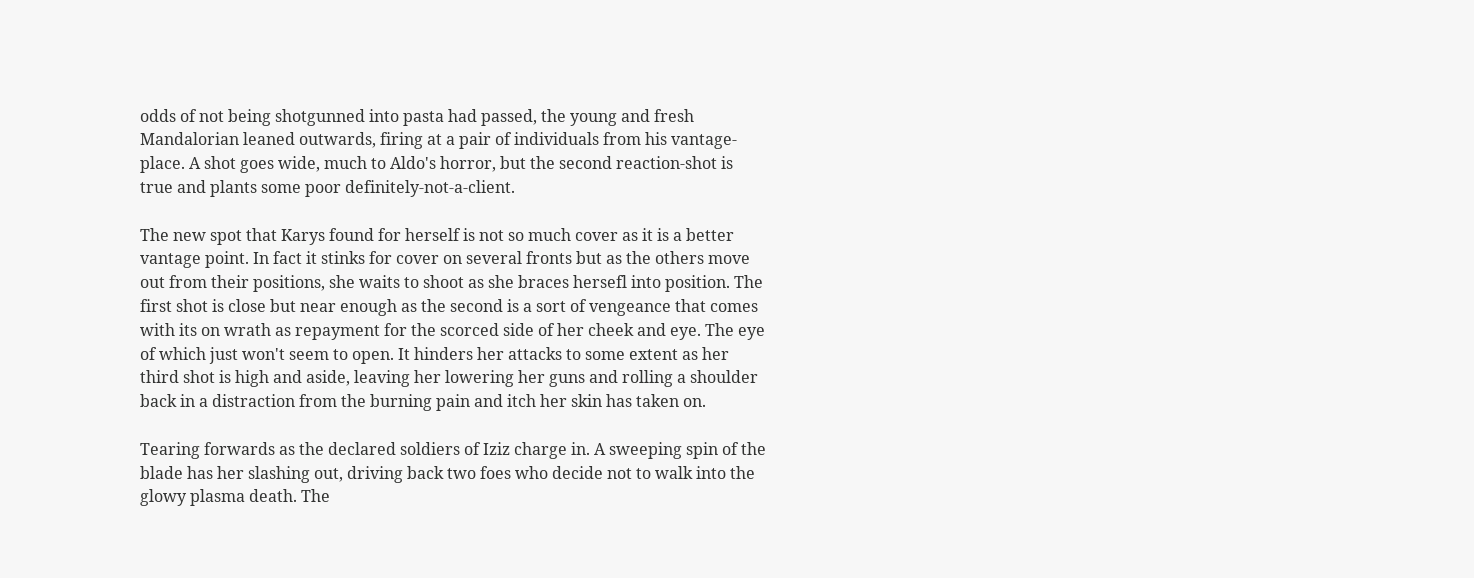odds of not being shotgunned into pasta had passed, the young and fresh Mandalorian leaned outwards, firing at a pair of individuals from his vantage-place. A shot goes wide, much to Aldo's horror, but the second reaction-shot is true and plants some poor definitely-not-a-client.

The new spot that Karys found for herself is not so much cover as it is a better vantage point. In fact it stinks for cover on several fronts but as the others move out from their positions, she waits to shoot as she braces hersefl into position. The first shot is close but near enough as the second is a sort of vengeance that comes with its on wrath as repayment for the scorced side of her cheek and eye. The eye of which just won't seem to open. It hinders her attacks to some extent as her third shot is high and aside, leaving her lowering her guns and rolling a shoulder back in a distraction from the burning pain and itch her skin has taken on.

Tearing forwards as the declared soldiers of Iziz charge in. A sweeping spin of the blade has her slashing out, driving back two foes who decide not to walk into the glowy plasma death. The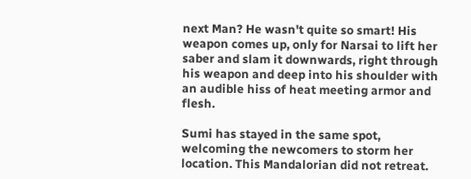next Man? He wasn't quite so smart! His weapon comes up, only for Narsai to lift her saber and slam it downwards, right through his weapon and deep into his shoulder with an audible hiss of heat meeting armor and flesh.

Sumi has stayed in the same spot, welcoming the newcomers to storm her location. This Mandalorian did not retreat.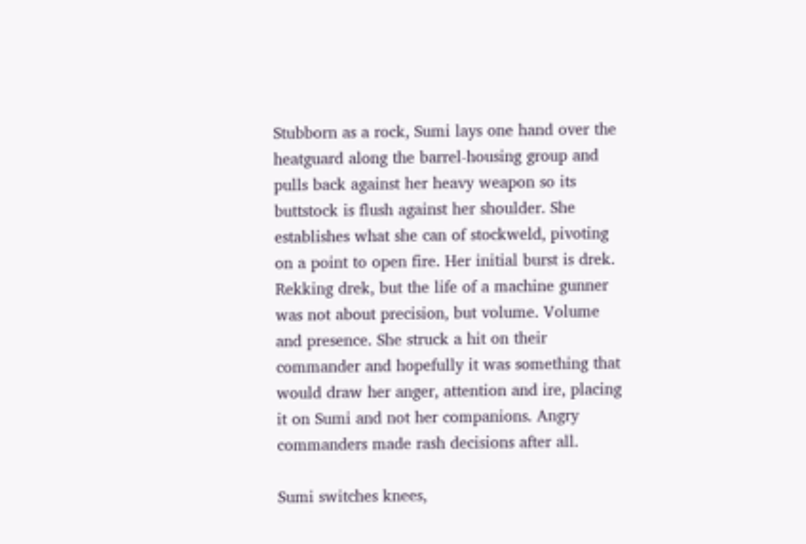Stubborn as a rock, Sumi lays one hand over the heatguard along the barrel-housing group and pulls back against her heavy weapon so its buttstock is flush against her shoulder. She establishes what she can of stockweld, pivoting on a point to open fire. Her initial burst is drek. Rekking drek, but the life of a machine gunner was not about precision, but volume. Volume and presence. She struck a hit on their commander and hopefully it was something that would draw her anger, attention and ire, placing it on Sumi and not her companions. Angry commanders made rash decisions after all.

Sumi switches knees,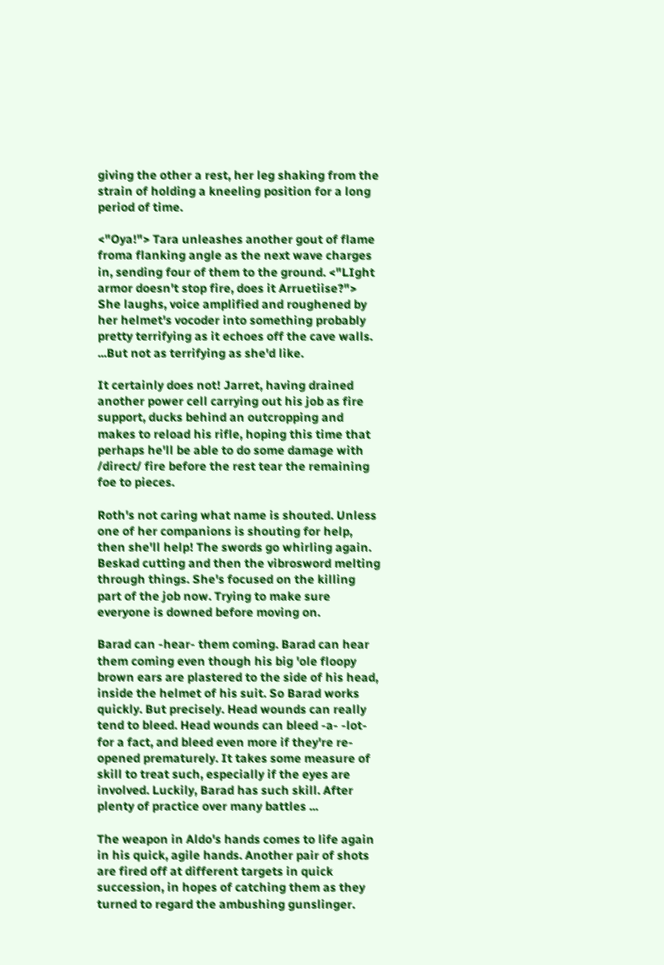giving the other a rest, her leg shaking from the strain of holding a kneeling position for a long period of time.

<"Oya!"> Tara unleashes another gout of flame froma flanking angle as the next wave charges in, sending four of them to the ground. <"LIght armor doesn't stop fire, does it Arruetiise?"> She laughs, voice amplified and roughened by her helmet's vocoder into something probably pretty terrifying as it echoes off the cave walls. ...But not as terrifying as she'd like.

It certainly does not! Jarret, having drained another power cell carrying out his job as fire support, ducks behind an outcropping and makes to reload his rifle, hoping this time that perhaps he'll be able to do some damage with /direct/ fire before the rest tear the remaining foe to pieces.

Roth's not caring what name is shouted. Unless one of her companions is shouting for help, then she'll help! The swords go whirling again. Beskad cutting and then the vibrosword melting through things. She's focused on the killing part of the job now. Trying to make sure everyone is downed before moving on.

Barad can -hear- them coming. Barad can hear them coming even though his big 'ole floopy brown ears are plastered to the side of his head, inside the helmet of his suit. So Barad works quickly. But precisely. Head wounds can really tend to bleed. Head wounds can bleed -a- -lot- for a fact, and bleed even more if they're re-opened prematurely. It takes some measure of skill to treat such, especially if the eyes are involved. Luckily, Barad has such skill. After plenty of practice over many battles ...

The weapon in Aldo's hands comes to life again in his quick, agile hands. Another pair of shots are fired off at different targets in quick succession, in hopes of catching them as they turned to regard the ambushing gunslinger.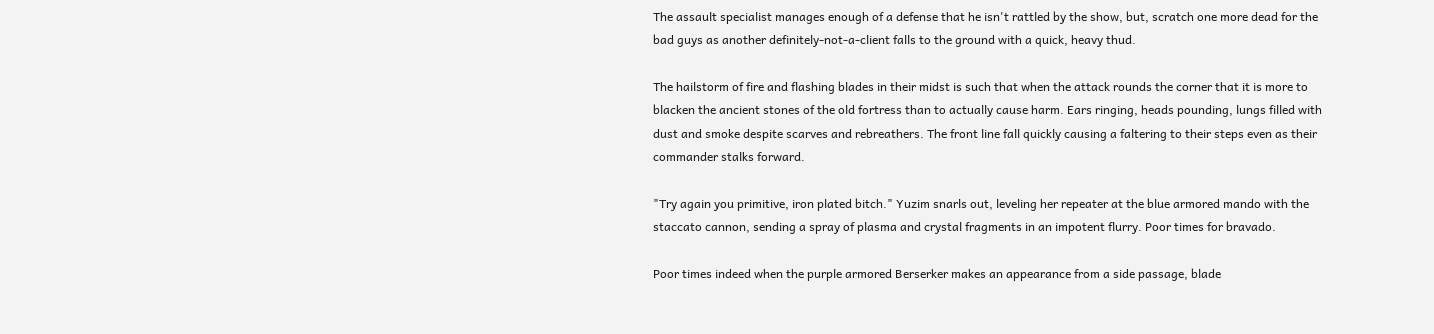The assault specialist manages enough of a defense that he isn't rattled by the show, but, scratch one more dead for the bad guys as another definitely-not-a-client falls to the ground with a quick, heavy thud.

The hailstorm of fire and flashing blades in their midst is such that when the attack rounds the corner that it is more to blacken the ancient stones of the old fortress than to actually cause harm. Ears ringing, heads pounding, lungs filled with dust and smoke despite scarves and rebreathers. The front line fall quickly causing a faltering to their steps even as their commander stalks forward.

"Try again you primitive, iron plated bitch." Yuzim snarls out, leveling her repeater at the blue armored mando with the staccato cannon, sending a spray of plasma and crystal fragments in an impotent flurry. Poor times for bravado.

Poor times indeed when the purple armored Berserker makes an appearance from a side passage, blade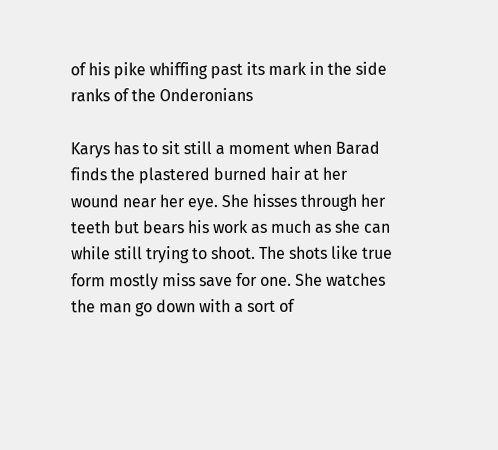of his pike whiffing past its mark in the side ranks of the Onderonians

Karys has to sit still a moment when Barad finds the plastered burned hair at her wound near her eye. She hisses through her teeth but bears his work as much as she can while still trying to shoot. The shots like true form mostly miss save for one. She watches the man go down with a sort of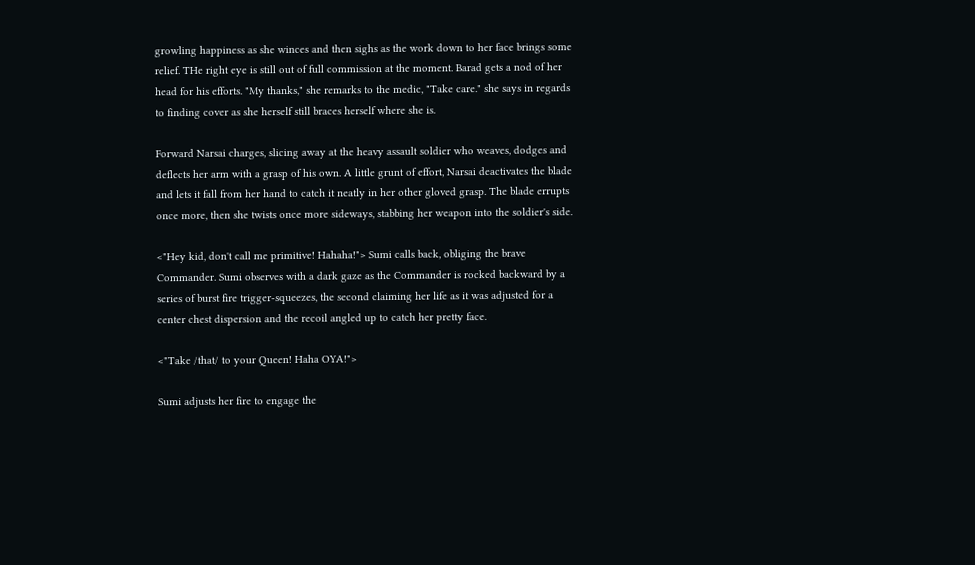growling happiness as she winces and then sighs as the work down to her face brings some relief. THe right eye is still out of full commission at the moment. Barad gets a nod of her head for his efforts. "My thanks," she remarks to the medic, "Take care." she says in regards to finding cover as she herself still braces herself where she is.

Forward Narsai charges, slicing away at the heavy assault soldier who weaves, dodges and deflects her arm with a grasp of his own. A little grunt of effort, Narsai deactivates the blade and lets it fall from her hand to catch it neatly in her other gloved grasp. The blade errupts once more, then she twists once more sideways, stabbing her weapon into the soldier's side.

<"Hey kid, don't call me primitive! Hahaha!"> Sumi calls back, obliging the brave Commander. Sumi observes with a dark gaze as the Commander is rocked backward by a series of burst fire trigger-squeezes, the second claiming her life as it was adjusted for a center chest dispersion and the recoil angled up to catch her pretty face.

<"Take /that/ to your Queen! Haha OYA!">

Sumi adjusts her fire to engage the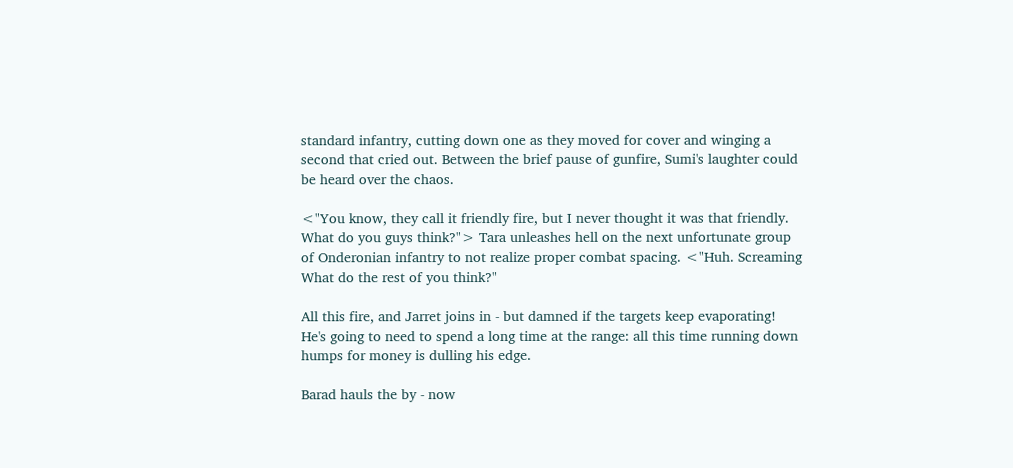standard infantry, cutting down one as they moved for cover and winging a second that cried out. Between the brief pause of gunfire, Sumi's laughter could be heard over the chaos.

<"You know, they call it friendly fire, but I never thought it was that friendly. What do you guys think?"> Tara unleashes hell on the next unfortunate group of Onderonian infantry to not realize proper combat spacing. <"Huh. Screaming What do the rest of you think?"

All this fire, and Jarret joins in - but damned if the targets keep evaporating! He's going to need to spend a long time at the range: all this time running down humps for money is dulling his edge.

Barad hauls the by - now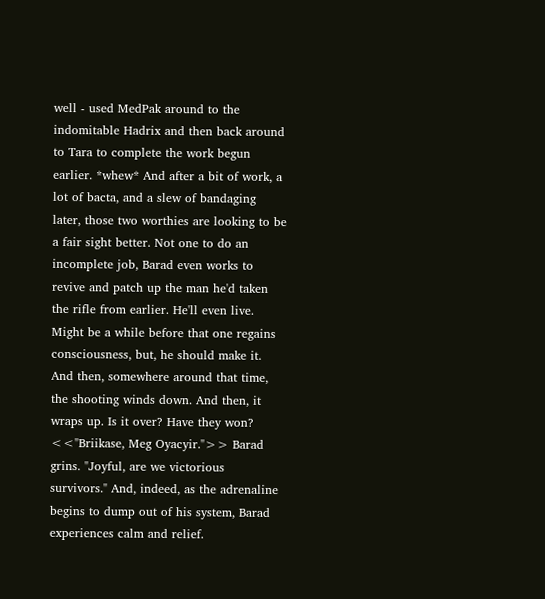well - used MedPak around to the indomitable Hadrix and then back around to Tara to complete the work begun earlier. *whew* And after a bit of work, a lot of bacta, and a slew of bandaging later, those two worthies are looking to be a fair sight better. Not one to do an incomplete job, Barad even works to revive and patch up the man he'd taken the rifle from earlier. He'll even live. Might be a while before that one regains consciousness, but, he should make it. And then, somewhere around that time, the shooting winds down. And then, it wraps up. Is it over? Have they won? <<"Briikase, Meg Oyacyir.">> Barad grins. "Joyful, are we victorious survivors." And, indeed, as the adrenaline begins to dump out of his system, Barad experiences calm and relief.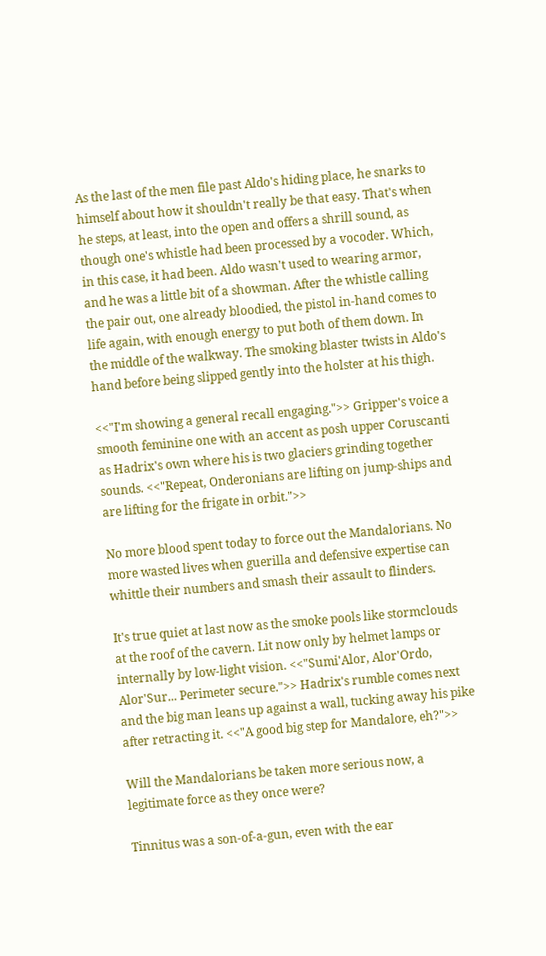As the last of the men file past Aldo's hiding place, he snarks to himself about how it shouldn't really be that easy. That's when he steps, at least, into the open and offers a shrill sound, as though one's whistle had been processed by a vocoder. Which, in this case, it had been. Aldo wasn't used to wearing armor, and he was a little bit of a showman. After the whistle calling the pair out, one already bloodied, the pistol in-hand comes to life again, with enough energy to put both of them down. In the middle of the walkway. The smoking blaster twists in Aldo's hand before being slipped gently into the holster at his thigh.

<<"I'm showing a general recall engaging.">> Gripper's voice a smooth feminine one with an accent as posh upper Coruscanti as Hadrix's own where his is two glaciers grinding together sounds. <<"Repeat, Onderonians are lifting on jump-ships and are lifting for the frigate in orbit.">>

No more blood spent today to force out the Mandalorians. No more wasted lives when guerilla and defensive expertise can whittle their numbers and smash their assault to flinders.

It's true quiet at last now as the smoke pools like stormclouds at the roof of the cavern. Lit now only by helmet lamps or internally by low-light vision. <<"Sumi'Alor, Alor'Ordo, Alor'Sur... Perimeter secure.">> Hadrix's rumble comes next and the big man leans up against a wall, tucking away his pike after retracting it. <<"A good big step for Mandalore, eh?">>

Will the Mandalorians be taken more serious now, a legitimate force as they once were?

Tinnitus was a son-of-a-gun, even with the ear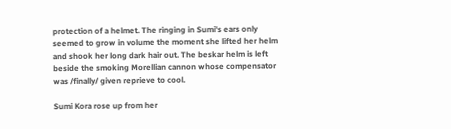protection of a helmet. The ringing in Sumi's ears only seemed to grow in volume the moment she lifted her helm and shook her long dark hair out. The beskar helm is left beside the smoking Morellian cannon whose compensator was /finally/ given reprieve to cool.

Sumi Kora rose up from her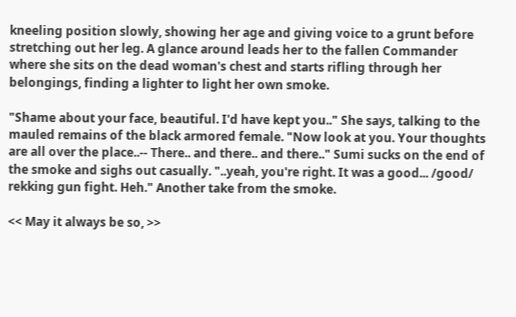kneeling position slowly, showing her age and giving voice to a grunt before stretching out her leg. A glance around leads her to the fallen Commander where she sits on the dead woman's chest and starts rifling through her belongings, finding a lighter to light her own smoke.

"Shame about your face, beautiful. I'd have kept you.." She says, talking to the mauled remains of the black armored female. "Now look at you. Your thoughts are all over the place..-- There.. and there.. and there.." Sumi sucks on the end of the smoke and sighs out casually. "..yeah, you're right. It was a good... /good/ rekking gun fight. Heh." Another take from the smoke.

<< May it always be so, >>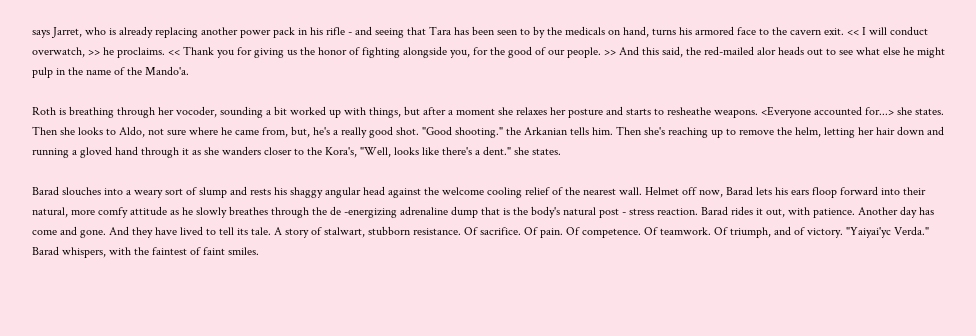says Jarret, who is already replacing another power pack in his rifle - and seeing that Tara has been seen to by the medicals on hand, turns his armored face to the cavern exit. << I will conduct overwatch, >> he proclaims. << Thank you for giving us the honor of fighting alongside you, for the good of our people. >> And this said, the red-mailed alor heads out to see what else he might pulp in the name of the Mando'a.

Roth is breathing through her vocoder, sounding a bit worked up with things, but after a moment she relaxes her posture and starts to resheathe weapons. <Everyone accounted for...> she states. Then she looks to Aldo, not sure where he came from, but, he's a really good shot. "Good shooting." the Arkanian tells him. Then she's reaching up to remove the helm, letting her hair down and running a gloved hand through it as she wanders closer to the Kora's, "Well, looks like there's a dent." she states.

Barad slouches into a weary sort of slump and rests his shaggy angular head against the welcome cooling relief of the nearest wall. Helmet off now, Barad lets his ears floop forward into their natural, more comfy attitude as he slowly breathes through the de -energizing adrenaline dump that is the body's natural post - stress reaction. Barad rides it out, with patience. Another day has come and gone. And they have lived to tell its tale. A story of stalwart, stubborn resistance. Of sacrifice. Of pain. Of competence. Of teamwork. Of triumph, and of victory. "Yaiyai'yc Verda." Barad whispers, with the faintest of faint smiles.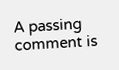A passing comment is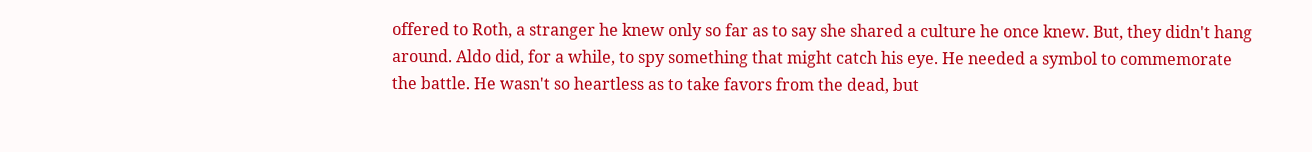offered to Roth, a stranger he knew only so far as to say she shared a culture he once knew. But, they didn't hang around. Aldo did, for a while, to spy something that might catch his eye. He needed a symbol to commemorate the battle. He wasn't so heartless as to take favors from the dead, but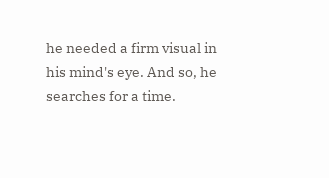he needed a firm visual in his mind's eye. And so, he searches for a time.